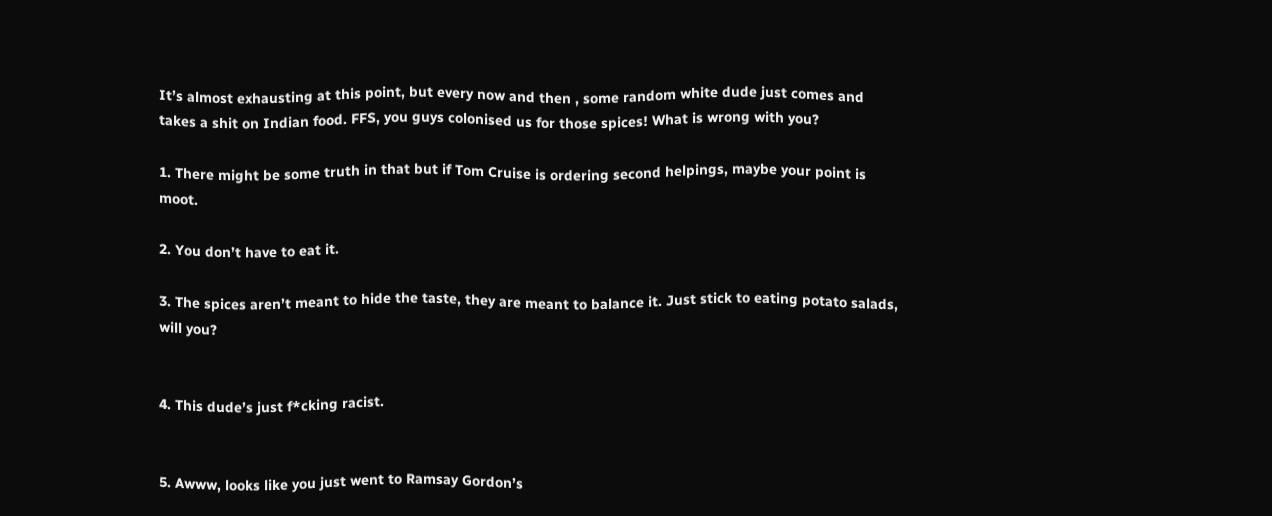It’s almost exhausting at this point, but every now and then , some random white dude just comes and takes a shit on Indian food. FFS, you guys colonised us for those spices! What is wrong with you?

1. There might be some truth in that but if Tom Cruise is ordering second helpings, maybe your point is moot.

2. You don’t have to eat it.

3. The spices aren’t meant to hide the taste, they are meant to balance it. Just stick to eating potato salads, will you?


4. This dude’s just f*cking racist.


5. Awww, looks like you just went to Ramsay Gordon’s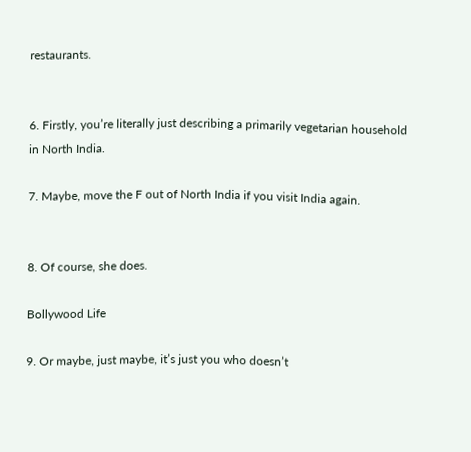restaurants.


6. Firstly, you’re literally just describing a primarily vegetarian household in North India.

7. Maybe, move the F out of North India if you visit India again.


8. Of course, she does.

Bollywood Life

9. Or maybe, just maybe, it’s just you who doesn’t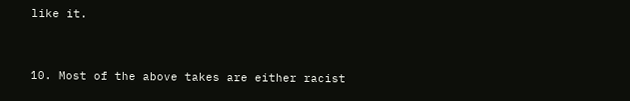like it.


10. Most of the above takes are either racist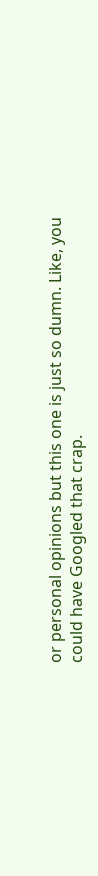or personal opinions but this one is just so dumn. Like, you could have Googled that crap.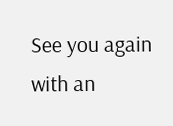See you again with an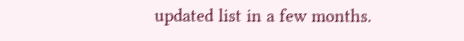updated list in a few months.